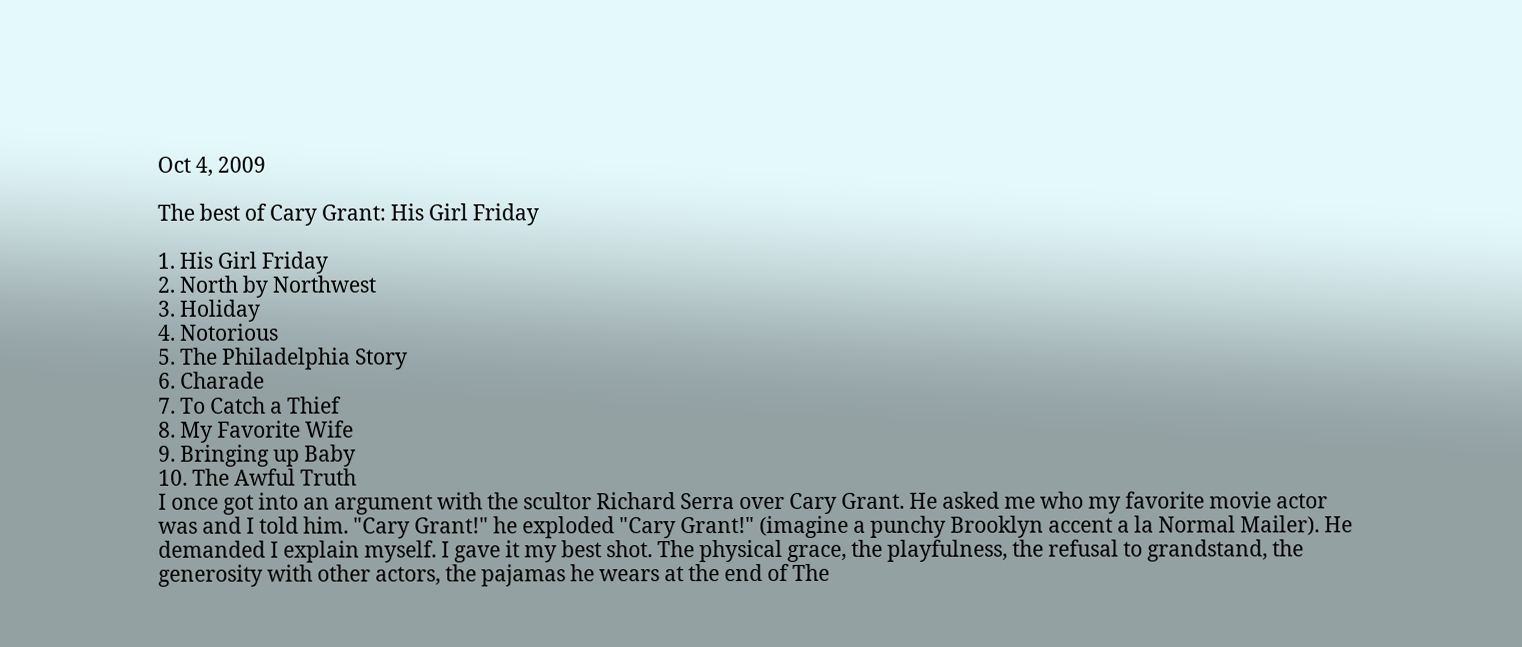Oct 4, 2009

The best of Cary Grant: His Girl Friday

1. His Girl Friday
2. North by Northwest
3. Holiday
4. Notorious
5. The Philadelphia Story
6. Charade
7. To Catch a Thief
8. My Favorite Wife
9. Bringing up Baby
10. The Awful Truth
I once got into an argument with the scultor Richard Serra over Cary Grant. He asked me who my favorite movie actor was and I told him. "Cary Grant!" he exploded "Cary Grant!" (imagine a punchy Brooklyn accent a la Normal Mailer). He demanded I explain myself. I gave it my best shot. The physical grace, the playfulness, the refusal to grandstand, the generosity with other actors, the pajamas he wears at the end of The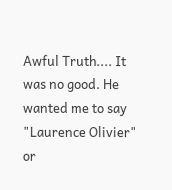Awful Truth.... It was no good. He wanted me to say "Laurence Olivier" or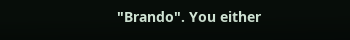"Brando". You either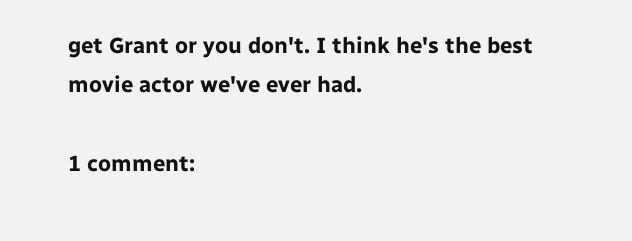get Grant or you don't. I think he's the best movie actor we've ever had.

1 comment: